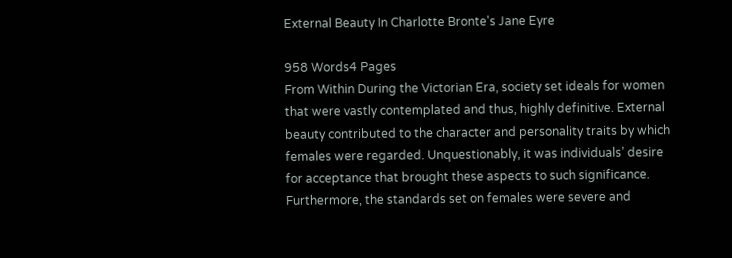External Beauty In Charlotte Bronte's Jane Eyre

958 Words4 Pages
From Within During the Victorian Era, society set ideals for women that were vastly contemplated and thus, highly definitive. External beauty contributed to the character and personality traits by which females were regarded. Unquestionably, it was individuals’ desire for acceptance that brought these aspects to such significance. Furthermore, the standards set on females were severe and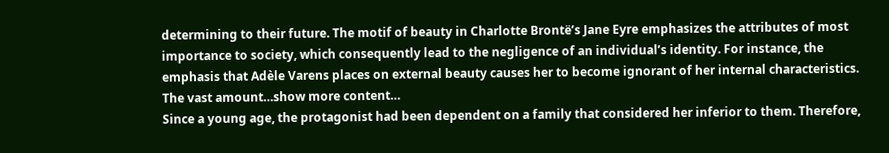determining to their future. The motif of beauty in Charlotte Brontë’s Jane Eyre emphasizes the attributes of most importance to society, which consequently lead to the negligence of an individual’s identity. For instance, the emphasis that Adèle Varens places on external beauty causes her to become ignorant of her internal characteristics. The vast amount…show more content…
Since a young age, the protagonist had been dependent on a family that considered her inferior to them. Therefore,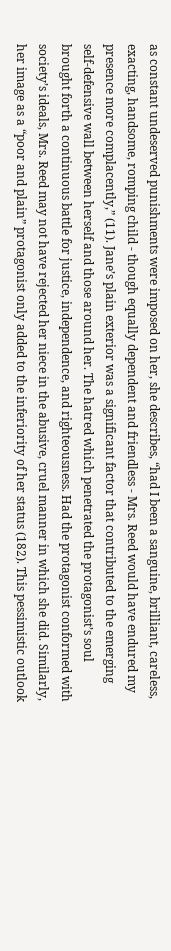as constant undeserved punishments were imposed on her, she describes, “had I been a sanguine, brilliant, careless, exacting, handsome, romping child - though equally dependent and friendless - Mrs. Reed would have endured my presence more complacently,” (11). Jane’s plain exterior was a significant factor that contributed to the emerging self-defensive wall between herself and those around her. The hatred which penetrated the protagonist’s soul brought forth a continuous battle for justice, independence, and righteousness. Had the protagonist conformed with society’s ideals, Mrs. Reed may not have rejected her niece in the abusive, cruel manner in which she did. Similarly, her image as a “poor and plain” protagonist only added to the inferiority of her status (182). This pessimistic outlook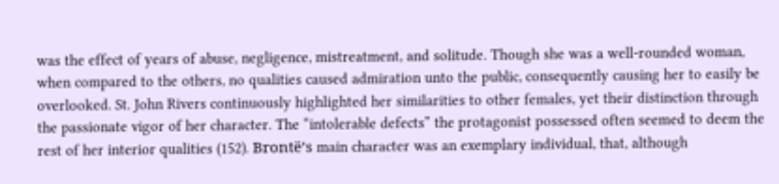was the effect of years of abuse, negligence, mistreatment, and solitude. Though she was a well-rounded woman, when compared to the others, no qualities caused admiration unto the public, consequently causing her to easily be overlooked. St. John Rivers continuously highlighted her similarities to other females, yet their distinction through the passionate vigor of her character. The “intolerable defects” the protagonist possessed often seemed to deem the rest of her interior qualities (152). Brontë’s main character was an exemplary individual, that, although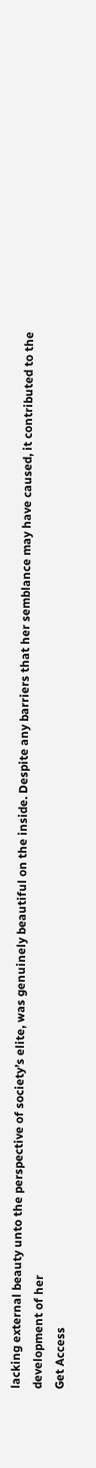lacking external beauty unto the perspective of society’s elite, was genuinely beautiful on the inside. Despite any barriers that her semblance may have caused, it contributed to the development of her
Get Access